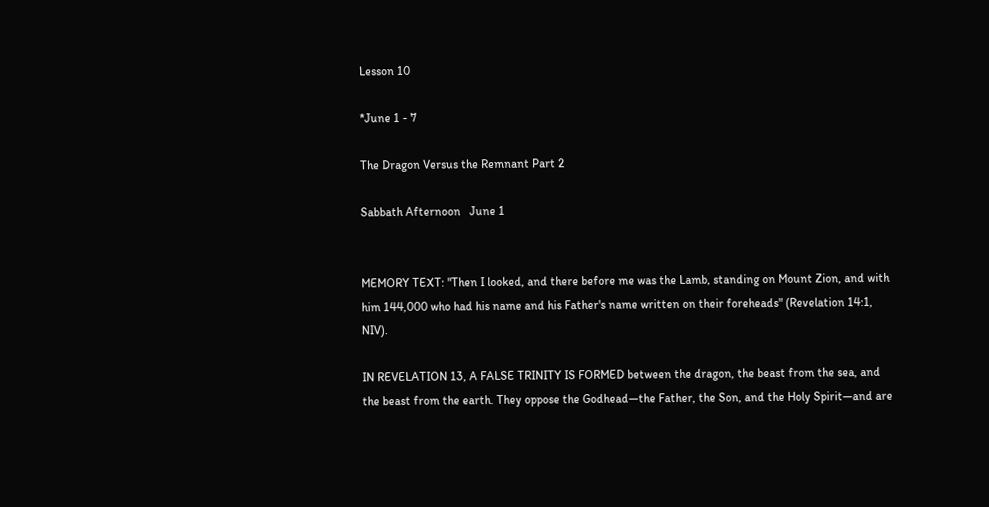Lesson 10

*June 1 - 7

The Dragon Versus the Remnant Part 2

Sabbath Afternoon   June 1


MEMORY TEXT: "Then I looked, and there before me was the Lamb, standing on Mount Zion, and with him 144,000 who had his name and his Father's name written on their foreheads" (Revelation 14:1, NIV).

IN REVELATION 13, A FALSE TRINITY IS FORMED between the dragon, the beast from the sea, and the beast from the earth. They oppose the Godhead—the Father, the Son, and the Holy Spirit—and are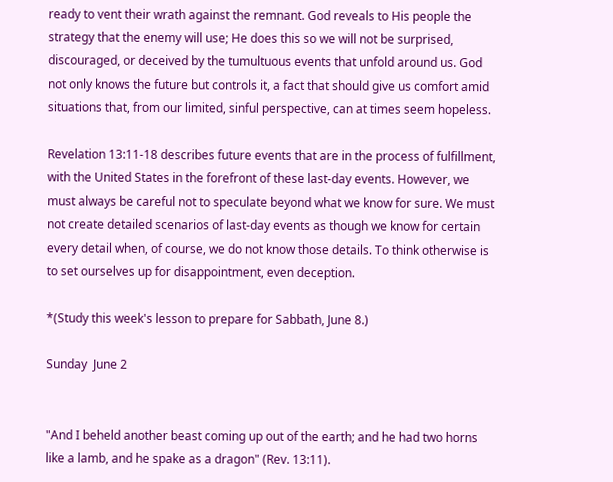ready to vent their wrath against the remnant. God reveals to His people the strategy that the enemy will use; He does this so we will not be surprised, discouraged, or deceived by the tumultuous events that unfold around us. God not only knows the future but controls it, a fact that should give us comfort amid situations that, from our limited, sinful perspective, can at times seem hopeless.

Revelation 13:11-18 describes future events that are in the process of fulfillment, with the United States in the forefront of these last-day events. However, we must always be careful not to speculate beyond what we know for sure. We must not create detailed scenarios of last-day events as though we know for certain every detail when, of course, we do not know those details. To think otherwise is to set ourselves up for disappointment, even deception.

*(Study this week's lesson to prepare for Sabbath, June 8.)

Sunday  June 2


"And I beheld another beast coming up out of the earth; and he had two horns like a lamb, and he spake as a dragon" (Rev. 13:11).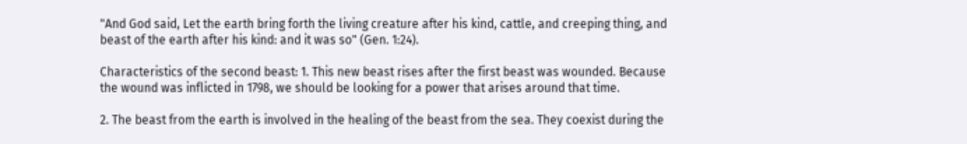"And God said, Let the earth bring forth the living creature after his kind, cattle, and creeping thing, and beast of the earth after his kind: and it was so" (Gen. 1:24).

Characteristics of the second beast: 1. This new beast rises after the first beast was wounded. Because the wound was inflicted in 1798, we should be looking for a power that arises around that time.

2. The beast from the earth is involved in the healing of the beast from the sea. They coexist during the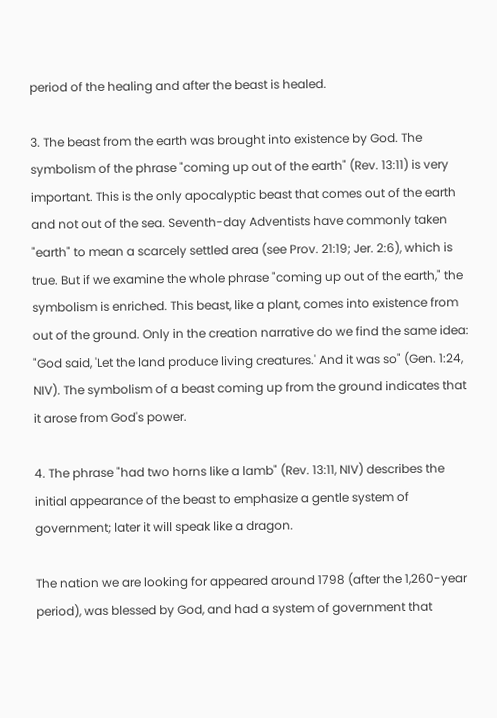period of the healing and after the beast is healed.

3. The beast from the earth was brought into existence by God. The symbolism of the phrase "coming up out of the earth" (Rev. 13:11) is very important. This is the only apocalyptic beast that comes out of the earth and not out of the sea. Seventh-day Adventists have commonly taken "earth" to mean a scarcely settled area (see Prov. 21:19; Jer. 2:6), which is true. But if we examine the whole phrase "coming up out of the earth," the symbolism is enriched. This beast, like a plant, comes into existence from out of the ground. Only in the creation narrative do we find the same idea: "God said, 'Let the land produce living creatures.' And it was so" (Gen. 1:24, NIV). The symbolism of a beast coming up from the ground indicates that it arose from God's power.

4. The phrase "had two horns like a lamb" (Rev. 13:11, NIV) describes the initial appearance of the beast to emphasize a gentle system of government; later it will speak like a dragon.

The nation we are looking for appeared around 1798 (after the 1,260-year period), was blessed by God, and had a system of government that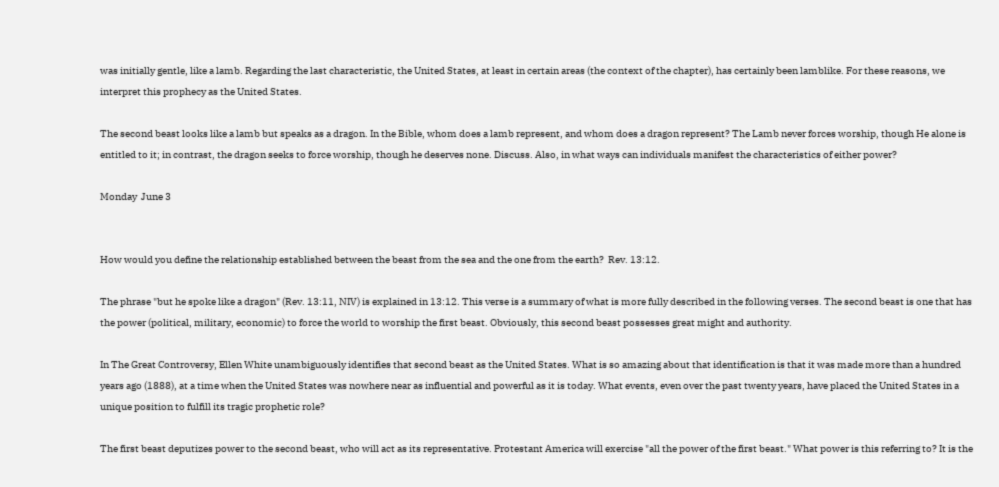was initially gentle, like a lamb. Regarding the last characteristic, the United States, at least in certain areas (the context of the chapter), has certainly been lamblike. For these reasons, we interpret this prophecy as the United States.

The second beast looks like a lamb but speaks as a dragon. In the Bible, whom does a lamb represent, and whom does a dragon represent? The Lamb never forces worship, though He alone is entitled to it; in contrast, the dragon seeks to force worship, though he deserves none. Discuss. Also, in what ways can individuals manifest the characteristics of either power?

Monday  June 3


How would you define the relationship established between the beast from the sea and the one from the earth?  Rev. 13:12.

The phrase "but he spoke like a dragon" (Rev. 13:11, NIV) is explained in 13:12. This verse is a summary of what is more fully described in the following verses. The second beast is one that has the power (political, military, economic) to force the world to worship the first beast. Obviously, this second beast possesses great might and authority.

In The Great Controversy, Ellen White unambiguously identifies that second beast as the United States. What is so amazing about that identification is that it was made more than a hundred years ago (1888), at a time when the United States was nowhere near as influential and powerful as it is today. What events, even over the past twenty years, have placed the United States in a unique position to fulfill its tragic prophetic role?

The first beast deputizes power to the second beast, who will act as its representative. Protestant America will exercise "all the power of the first beast." What power is this referring to? It is the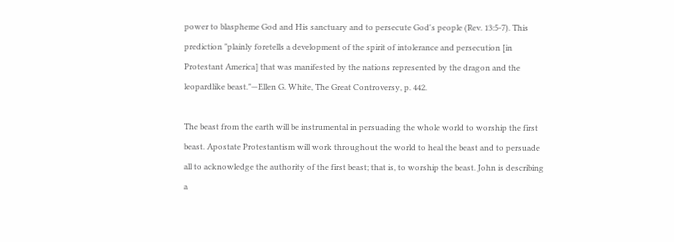power to blaspheme God and His sanctuary and to persecute God's people (Rev. 13:5-7). This prediction "plainly foretells a development of the spirit of intolerance and persecution [in Protestant America] that was manifested by the nations represented by the dragon and the leopardlike beast."—Ellen G. White, The Great Controversy, p. 442.

The beast from the earth will be instrumental in persuading the whole world to worship the first beast. Apostate Protestantism will work throughout the world to heal the beast and to persuade all to acknowledge the authority of the first beast; that is, to worship the beast. John is describing a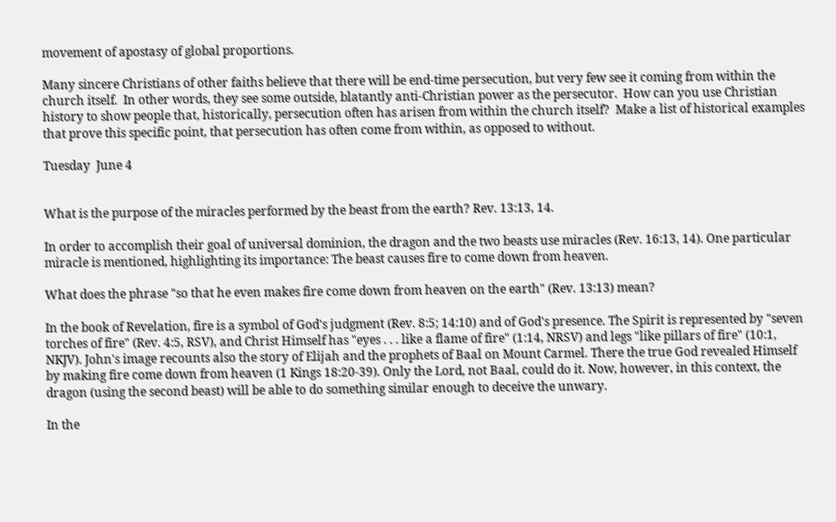movement of apostasy of global proportions.

Many sincere Christians of other faiths believe that there will be end-time persecution, but very few see it coming from within the church itself.  In other words, they see some outside, blatantly anti-Christian power as the persecutor.  How can you use Christian history to show people that, historically, persecution often has arisen from within the church itself?  Make a list of historical examples that prove this specific point, that persecution has often come from within, as opposed to without.

Tuesday  June 4


What is the purpose of the miracles performed by the beast from the earth? Rev. 13:13, 14.

In order to accomplish their goal of universal dominion, the dragon and the two beasts use miracles (Rev. 16:13, 14). One particular miracle is mentioned, highlighting its importance: The beast causes fire to come down from heaven.

What does the phrase "so that he even makes fire come down from heaven on the earth" (Rev. 13:13) mean?

In the book of Revelation, fire is a symbol of God's judgment (Rev. 8:5; 14:10) and of God's presence. The Spirit is represented by "seven torches of fire" (Rev. 4:5, RSV), and Christ Himself has "eyes . . . like a flame of fire" (1:14, NRSV) and legs "like pillars of fire" (10:1, NKJV). John's image recounts also the story of Elijah and the prophets of Baal on Mount Carmel. There the true God revealed Himself by making fire come down from heaven (1 Kings 18:20-39). Only the Lord, not Baal, could do it. Now, however, in this context, the dragon (using the second beast) will be able to do something similar enough to deceive the unwary.

In the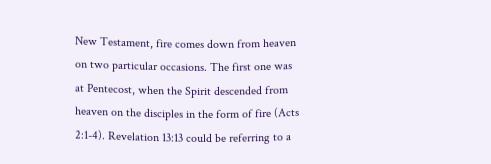New Testament, fire comes down from heaven on two particular occasions. The first one was at Pentecost, when the Spirit descended from heaven on the disciples in the form of fire (Acts 2:1-4). Revelation 13:13 could be referring to a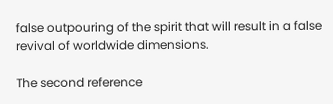false outpouring of the spirit that will result in a false revival of worldwide dimensions.

The second reference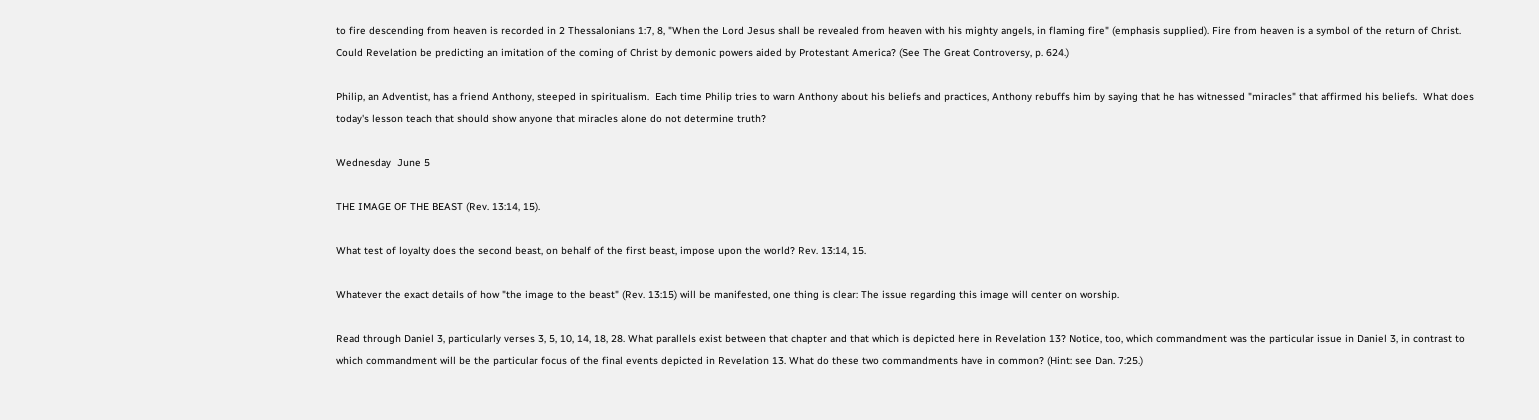to fire descending from heaven is recorded in 2 Thessalonians 1:7, 8, "When the Lord Jesus shall be revealed from heaven with his mighty angels, in flaming fire" (emphasis supplied). Fire from heaven is a symbol of the return of Christ. Could Revelation be predicting an imitation of the coming of Christ by demonic powers aided by Protestant America? (See The Great Controversy, p. 624.)

Philip, an Adventist, has a friend Anthony, steeped in spiritualism.  Each time Philip tries to warn Anthony about his beliefs and practices, Anthony rebuffs him by saying that he has witnessed "miracles" that affirmed his beliefs.  What does today's lesson teach that should show anyone that miracles alone do not determine truth?

Wednesday  June 5

THE IMAGE OF THE BEAST (Rev. 13:14, 15).

What test of loyalty does the second beast, on behalf of the first beast, impose upon the world? Rev. 13:14, 15.

Whatever the exact details of how "the image to the beast" (Rev. 13:15) will be manifested, one thing is clear: The issue regarding this image will center on worship.

Read through Daniel 3, particularly verses 3, 5, 10, 14, 18, 28. What parallels exist between that chapter and that which is depicted here in Revelation 13? Notice, too, which commandment was the particular issue in Daniel 3, in contrast to which commandment will be the particular focus of the final events depicted in Revelation 13. What do these two commandments have in common? (Hint: see Dan. 7:25.)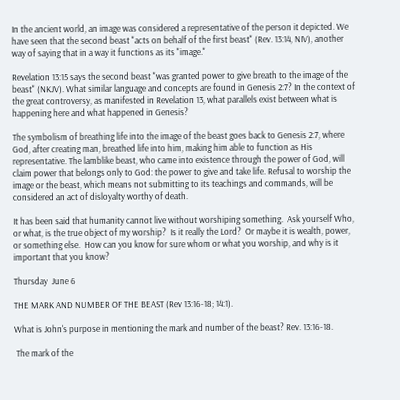In the ancient world, an image was considered a representative of the person it depicted. We have seen that the second beast "acts on behalf of the first beast" (Rev. 13:14, NIV), another way of saying that in a way it functions as its "image."

Revelation 13:15 says the second beast "was granted power to give breath to the image of the beast" (NKJV). What similar language and concepts are found in Genesis 2:7? In the context of the great controversy, as manifested in Revelation 13, what parallels exist between what is happening here and what happened in Genesis?

The symbolism of breathing life into the image of the beast goes back to Genesis 2:7, where God, after creating man, breathed life into him, making him able to function as His representative. The lamblike beast, who came into existence through the power of God, will claim power that belongs only to God: the power to give and take life. Refusal to worship the image or the beast, which means not submitting to its teachings and commands, will be considered an act of disloyalty worthy of death.

It has been said that humanity cannot live without worshiping something.  Ask yourself Who, or what, is the true object of my worship?  Is it really the Lord?  Or maybe it is wealth, power, or something else.  How can you know for sure whom or what you worship, and why is it important that you know?

Thursday  June 6

THE MARK AND NUMBER OF THE BEAST (Rev 13:16-18; 14:1).

What is John's purpose in mentioning the mark and number of the beast? Rev. 13:16-18.

 The mark of the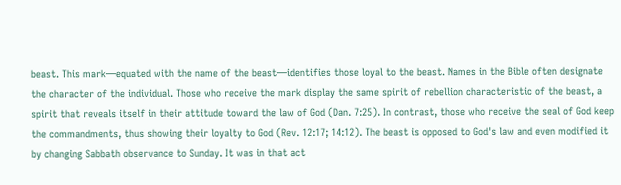beast. This mark—equated with the name of the beast—identifies those loyal to the beast. Names in the Bible often designate the character of the individual. Those who receive the mark display the same spirit of rebellion characteristic of the beast, a spirit that reveals itself in their attitude toward the law of God (Dan. 7:25). In contrast, those who receive the seal of God keep the commandments, thus showing their loyalty to God (Rev. 12:17; 14:12). The beast is opposed to God's law and even modified it by changing Sabbath observance to Sunday. It was in that act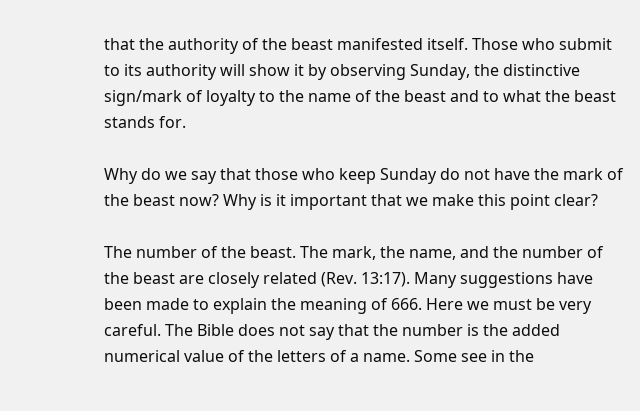that the authority of the beast manifested itself. Those who submit to its authority will show it by observing Sunday, the distinctive sign/mark of loyalty to the name of the beast and to what the beast stands for.

Why do we say that those who keep Sunday do not have the mark of the beast now? Why is it important that we make this point clear?

The number of the beast. The mark, the name, and the number of the beast are closely related (Rev. 13:17). Many suggestions have been made to explain the meaning of 666. Here we must be very careful. The Bible does not say that the number is the added numerical value of the letters of a name. Some see in the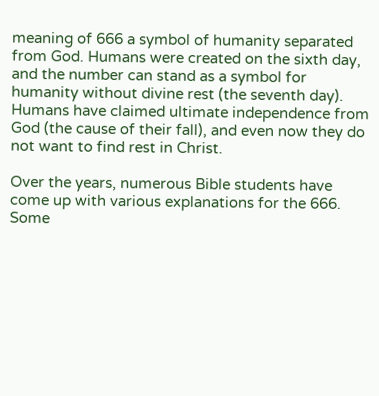meaning of 666 a symbol of humanity separated from God. Humans were created on the sixth day, and the number can stand as a symbol for humanity without divine rest (the seventh day). Humans have claimed ultimate independence from God (the cause of their fall), and even now they do not want to find rest in Christ.

Over the years, numerous Bible students have come up with various explanations for the 666. Some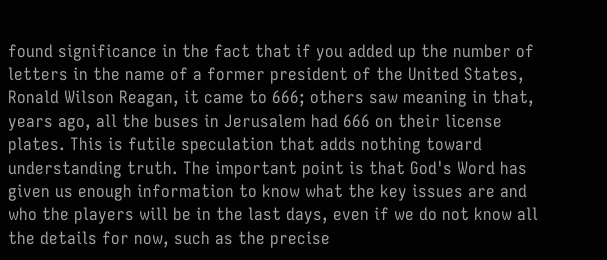found significance in the fact that if you added up the number of letters in the name of a former president of the United States, Ronald Wilson Reagan, it came to 666; others saw meaning in that, years ago, all the buses in Jerusalem had 666 on their license plates. This is futile speculation that adds nothing toward understanding truth. The important point is that God's Word has given us enough information to know what the key issues are and who the players will be in the last days, even if we do not know all the details for now, such as the precise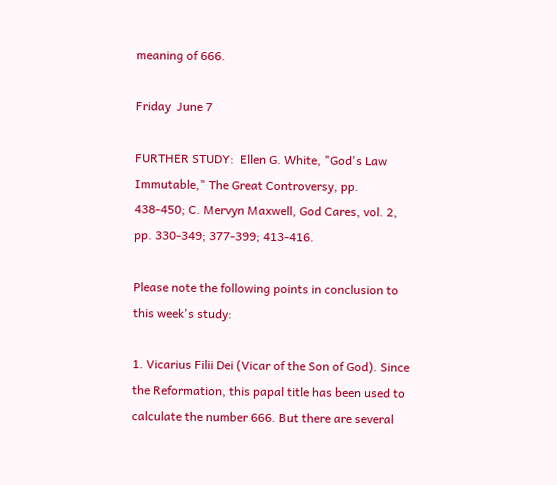meaning of 666.

Friday  June 7

FURTHER STUDY:  Ellen G. White, "God's Law Immutable," The Great Controversy, pp. 438-450; C. Mervyn Maxwell, God Cares, vol. 2, pp. 330-349; 377-399; 413-416.

Please note the following points in conclusion to this week's study:

1. Vicarius Filii Dei (Vicar of the Son of God). Since the Reformation, this papal title has been used to calculate the number 666. But there are several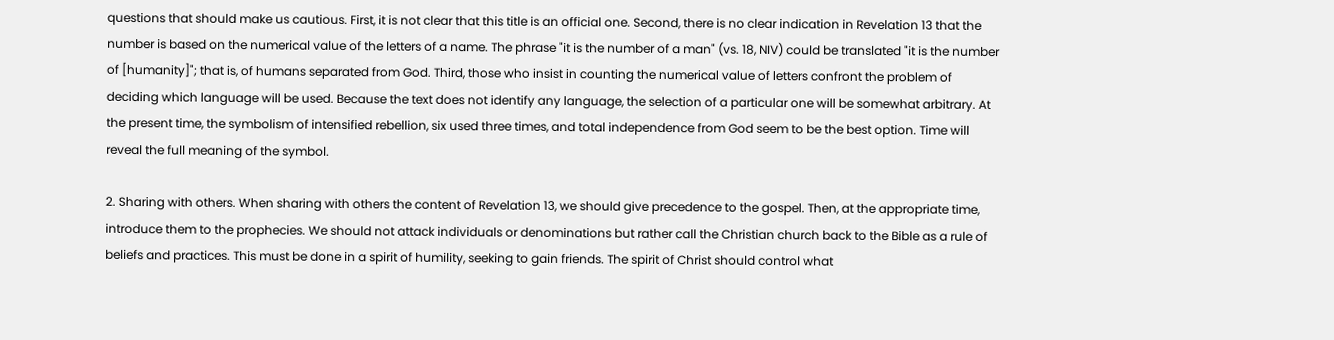questions that should make us cautious. First, it is not clear that this title is an official one. Second, there is no clear indication in Revelation 13 that the number is based on the numerical value of the letters of a name. The phrase "it is the number of a man" (vs. 18, NIV) could be translated "it is the number of [humanity]"; that is, of humans separated from God. Third, those who insist in counting the numerical value of letters confront the problem of deciding which language will be used. Because the text does not identify any language, the selection of a particular one will be somewhat arbitrary. At the present time, the symbolism of intensified rebellion, six used three times, and total independence from God seem to be the best option. Time will reveal the full meaning of the symbol.

2. Sharing with others. When sharing with others the content of Revelation 13, we should give precedence to the gospel. Then, at the appropriate time, introduce them to the prophecies. We should not attack individuals or denominations but rather call the Christian church back to the Bible as a rule of beliefs and practices. This must be done in a spirit of humility, seeking to gain friends. The spirit of Christ should control what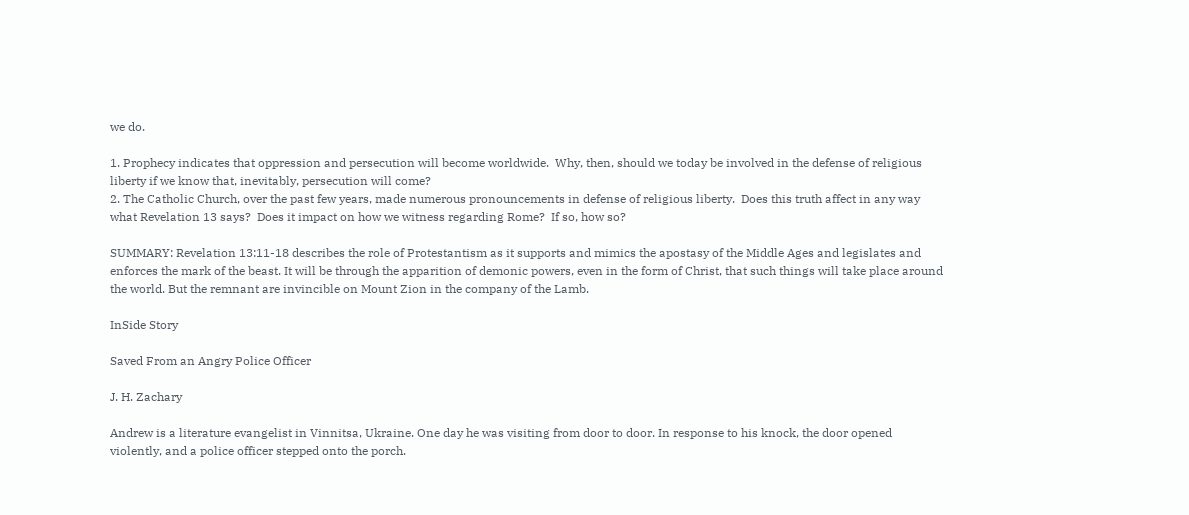we do.

1. Prophecy indicates that oppression and persecution will become worldwide.  Why, then, should we today be involved in the defense of religious liberty if we know that, inevitably, persecution will come?
2. The Catholic Church, over the past few years, made numerous pronouncements in defense of religious liberty.  Does this truth affect in any way what Revelation 13 says?  Does it impact on how we witness regarding Rome?  If so, how so?

SUMMARY: Revelation 13:11-18 describes the role of Protestantism as it supports and mimics the apostasy of the Middle Ages and legislates and enforces the mark of the beast. It will be through the apparition of demonic powers, even in the form of Christ, that such things will take place around the world. But the remnant are invincible on Mount Zion in the company of the Lamb.

InSide Story

Saved From an Angry Police Officer

J. H. Zachary

Andrew is a literature evangelist in Vinnitsa, Ukraine. One day he was visiting from door to door. In response to his knock, the door opened violently, and a police officer stepped onto the porch.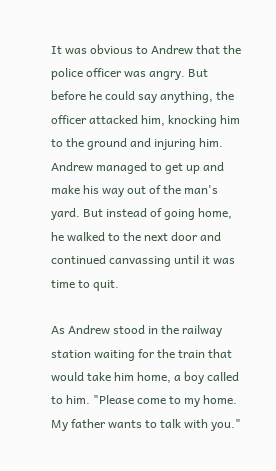It was obvious to Andrew that the police officer was angry. But before he could say anything, the officer attacked him, knocking him to the ground and injuring him. Andrew managed to get up and make his way out of the man's yard. But instead of going home, he walked to the next door and continued canvassing until it was time to quit.

As Andrew stood in the railway station waiting for the train that would take him home, a boy called to him. "Please come to my home. My father wants to talk with you."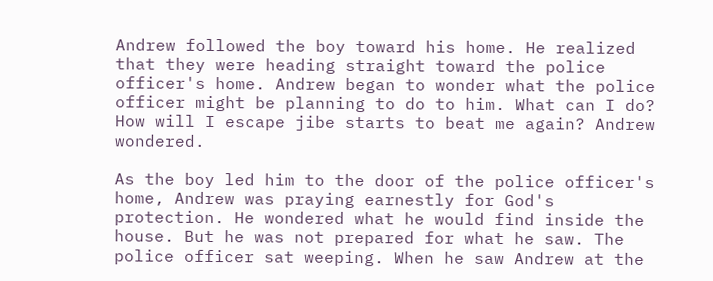Andrew followed the boy toward his home. He realized that they were heading straight toward the police officer's home. Andrew began to wonder what the police officer might be planning to do to him. What can I do? How will I escape jibe starts to beat me again? Andrew wondered.

As the boy led him to the door of the police officer's home, Andrew was praying earnestly for God's protection. He wondered what he would find inside the house. But he was not prepared for what he saw. The police officer sat weeping. When he saw Andrew at the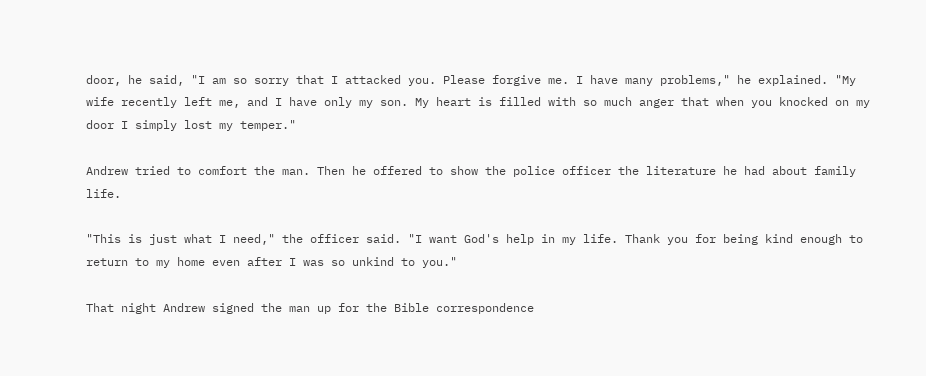door, he said, "I am so sorry that I attacked you. Please forgive me. I have many problems," he explained. "My wife recently left me, and I have only my son. My heart is filled with so much anger that when you knocked on my door I simply lost my temper."

Andrew tried to comfort the man. Then he offered to show the police officer the literature he had about family life.

"This is just what I need," the officer said. "I want God's help in my life. Thank you for being kind enough to return to my home even after I was so unkind to you."

That night Andrew signed the man up for the Bible correspondence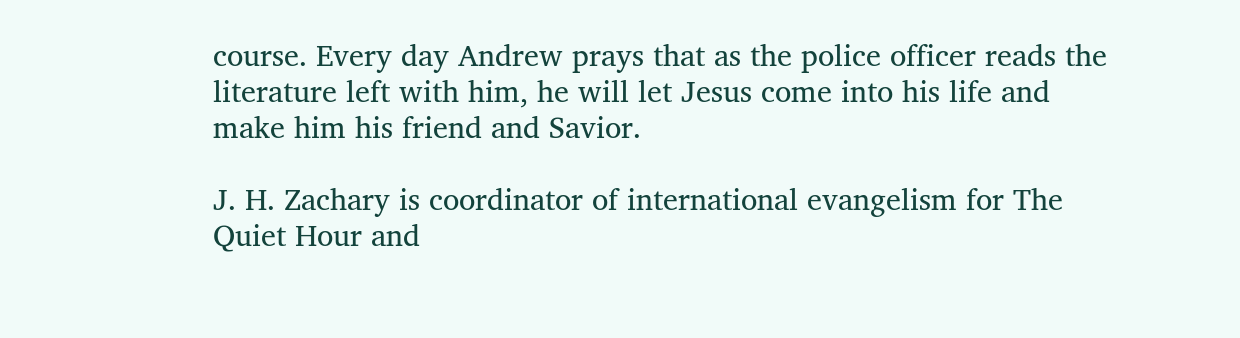course. Every day Andrew prays that as the police officer reads the literature left with him, he will let Jesus come into his life and make him his friend and Savior.

J. H. Zachary is coordinator of international evangelism for The Quiet Hour and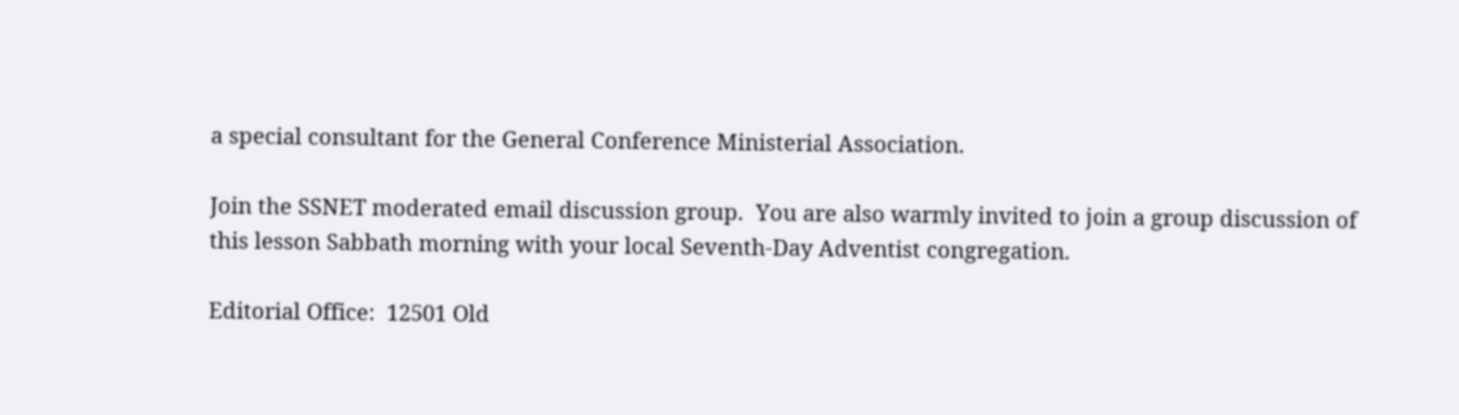a special consultant for the General Conference Ministerial Association.

Join the SSNET moderated email discussion group.  You are also warmly invited to join a group discussion of this lesson Sabbath morning with your local Seventh-Day Adventist congregation.

Editorial Office:  12501 Old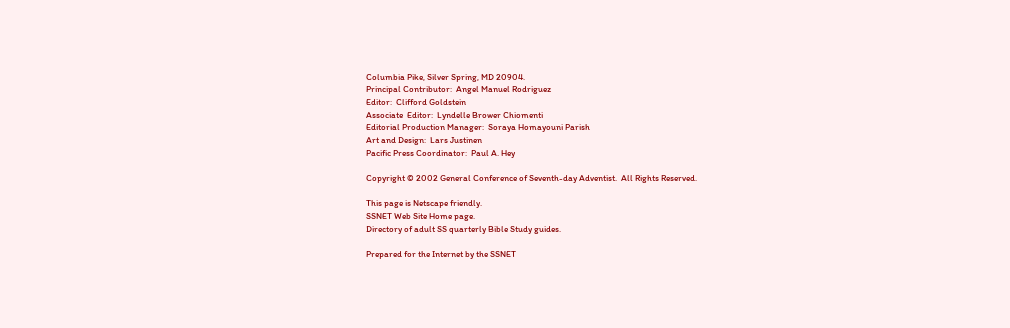Columbia Pike, Silver Spring, MD 20904.
Principal Contributor:  Angel Manuel Rodriguez
Editor:  Clifford Goldstein
Associate  Editor:  Lyndelle Brower Chiomenti
Editorial Production Manager:  Soraya Homayouni Parish
Art and Design:  Lars Justinen
Pacific Press Coordinator:  Paul A. Hey

Copyright © 2002 General Conference of Seventh-day Adventist.  All Rights Reserved.

This page is Netscape friendly.
SSNET Web Site Home page.
Directory of adult SS quarterly Bible Study guides.

Prepared for the Internet by the SSNET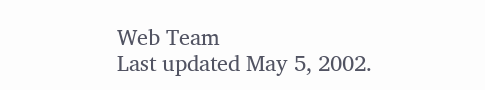Web Team
Last updated May 5, 2002.